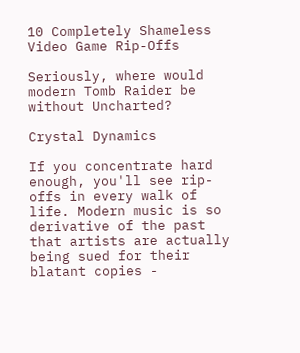10 Completely Shameless Video Game Rip-Offs

Seriously, where would modern Tomb Raider be without Uncharted?

Crystal Dynamics

If you concentrate hard enough, you'll see rip-offs in every walk of life. Modern music is so derivative of the past that artists are actually being sued for their blatant copies -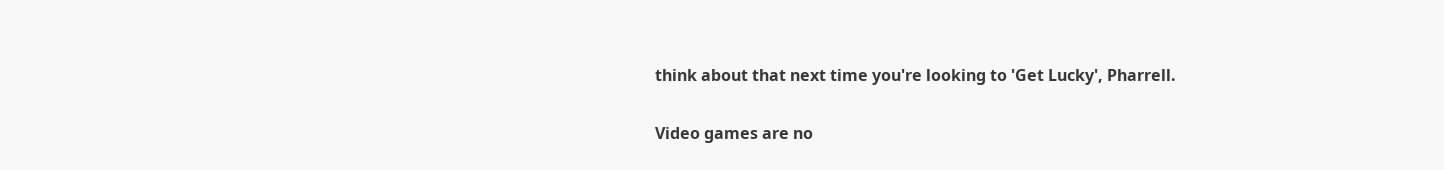think about that next time you're looking to 'Get Lucky', Pharrell.

Video games are no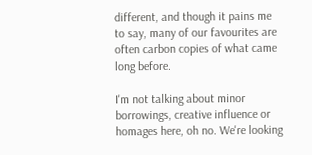different, and though it pains me to say, many of our favourites are often carbon copies of what came long before.

I'm not talking about minor borrowings, creative influence or homages here, oh no. We're looking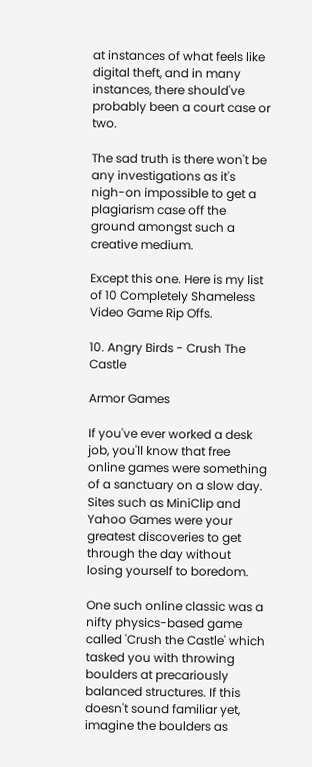at instances of what feels like digital theft, and in many instances, there should've probably been a court case or two.

The sad truth is there won't be any investigations as it's nigh-on impossible to get a plagiarism case off the ground amongst such a creative medium.

Except this one. Here is my list of 10 Completely Shameless Video Game Rip Offs.

10. Angry Birds - Crush The Castle

Armor Games

If you've ever worked a desk job, you'll know that free online games were something of a sanctuary on a slow day. Sites such as MiniClip and Yahoo Games were your greatest discoveries to get through the day without losing yourself to boredom.

One such online classic was a nifty physics-based game called 'Crush the Castle' which tasked you with throwing boulders at precariously balanced structures. If this doesn't sound familiar yet, imagine the boulders as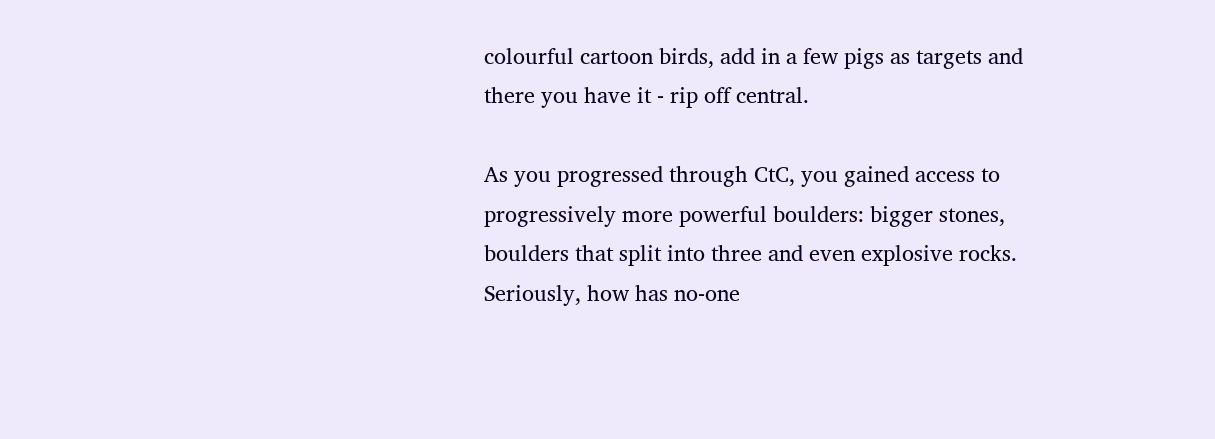colourful cartoon birds, add in a few pigs as targets and there you have it - rip off central.

As you progressed through CtC, you gained access to progressively more powerful boulders: bigger stones, boulders that split into three and even explosive rocks. Seriously, how has no-one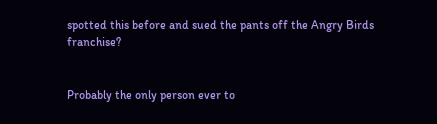spotted this before and sued the pants off the Angry Birds franchise?


Probably the only person ever to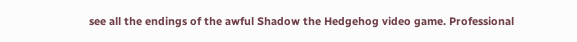see all the endings of the awful Shadow the Hedgehog video game. Professional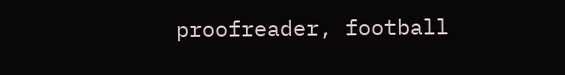proofreader, football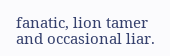fanatic, lion tamer and occasional liar.